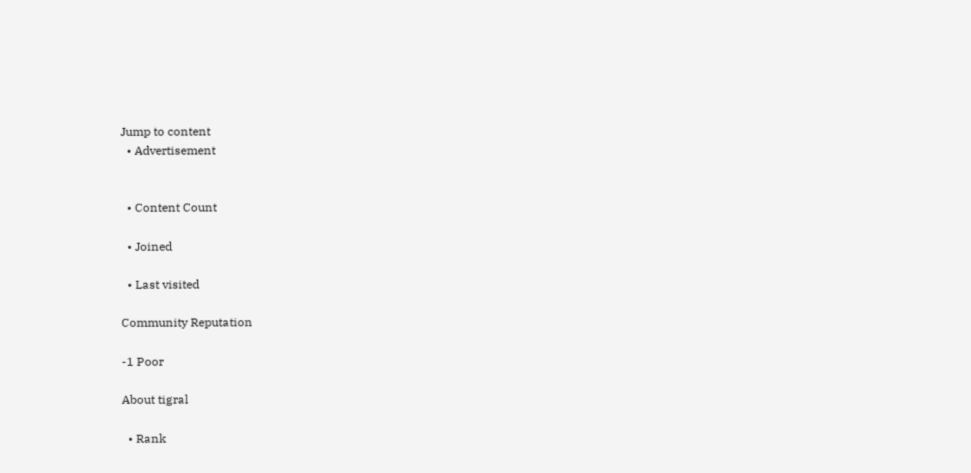Jump to content
  • Advertisement


  • Content Count

  • Joined

  • Last visited

Community Reputation

-1 Poor

About tigral

  • Rank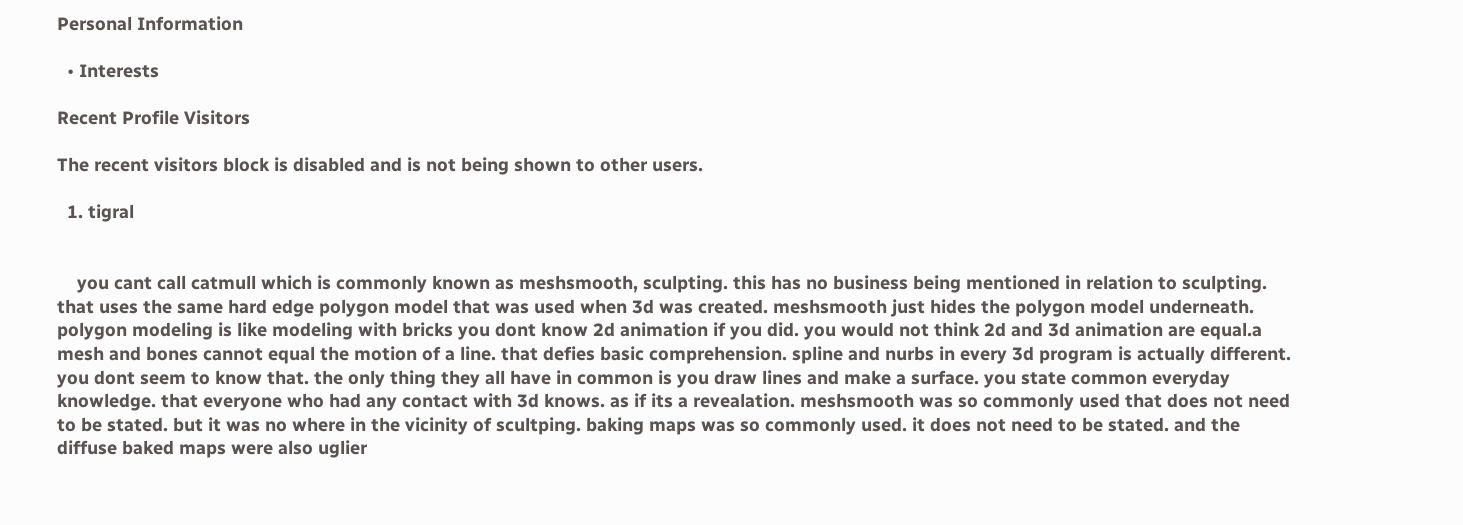Personal Information

  • Interests

Recent Profile Visitors

The recent visitors block is disabled and is not being shown to other users.

  1. tigral


    you cant call catmull which is commonly known as meshsmooth, sculpting. this has no business being mentioned in relation to sculpting. that uses the same hard edge polygon model that was used when 3d was created. meshsmooth just hides the polygon model underneath. polygon modeling is like modeling with bricks you dont know 2d animation if you did. you would not think 2d and 3d animation are equal.a mesh and bones cannot equal the motion of a line. that defies basic comprehension. spline and nurbs in every 3d program is actually different. you dont seem to know that. the only thing they all have in common is you draw lines and make a surface. you state common everyday knowledge. that everyone who had any contact with 3d knows. as if its a revealation. meshsmooth was so commonly used that does not need to be stated. but it was no where in the vicinity of scultping. baking maps was so commonly used. it does not need to be stated. and the diffuse baked maps were also uglier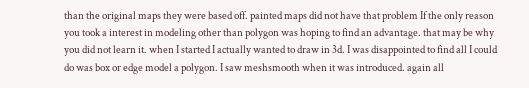than the original maps they were based off. painted maps did not have that problem If the only reason you took a interest in modeling other than polygon was hoping to find an advantage. that may be why you did not learn it. when I started I actually wanted to draw in 3d. I was disappointed to find all I could do was box or edge model a polygon. I saw meshsmooth when it was introduced. again all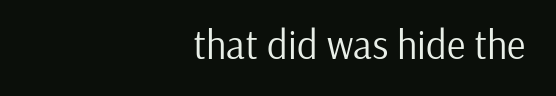that did was hide the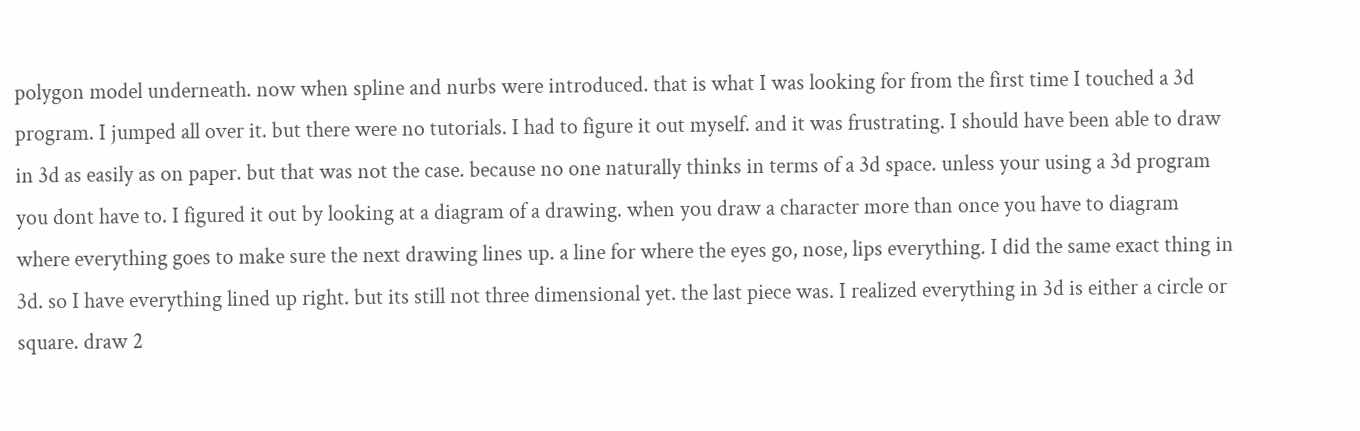polygon model underneath. now when spline and nurbs were introduced. that is what I was looking for from the first time I touched a 3d program. I jumped all over it. but there were no tutorials. I had to figure it out myself. and it was frustrating. I should have been able to draw in 3d as easily as on paper. but that was not the case. because no one naturally thinks in terms of a 3d space. unless your using a 3d program you dont have to. I figured it out by looking at a diagram of a drawing. when you draw a character more than once you have to diagram where everything goes to make sure the next drawing lines up. a line for where the eyes go, nose, lips everything. I did the same exact thing in 3d. so I have everything lined up right. but its still not three dimensional yet. the last piece was. I realized everything in 3d is either a circle or square. draw 2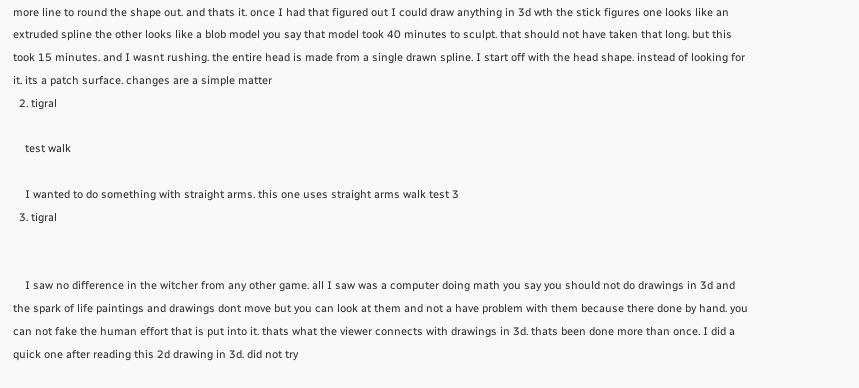more line to round the shape out. and thats it. once I had that figured out I could draw anything in 3d wth the stick figures one looks like an extruded spline the other looks like a blob model you say that model took 40 minutes to sculpt. that should not have taken that long. but this took 15 minutes. and I wasnt rushing. the entire head is made from a single drawn spline. I start off with the head shape. instead of looking for it. its a patch surface. changes are a simple matter
  2. tigral

    test walk

    I wanted to do something with straight arms. this one uses straight arms walk test 3
  3. tigral


    I saw no difference in the witcher from any other game. all I saw was a computer doing math you say you should not do drawings in 3d and the spark of life paintings and drawings dont move but you can look at them and not a have problem with them because there done by hand. you can not fake the human effort that is put into it. thats what the viewer connects with drawings in 3d. thats been done more than once. I did a quick one after reading this 2d drawing in 3d. did not try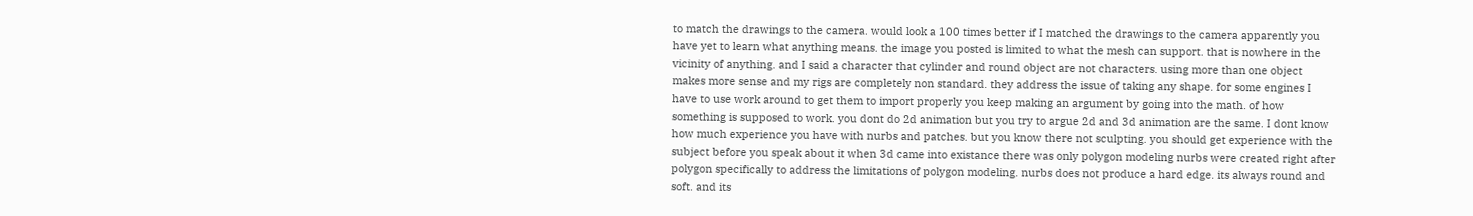to match the drawings to the camera. would look a 100 times better if I matched the drawings to the camera apparently you have yet to learn what anything means. the image you posted is limited to what the mesh can support. that is nowhere in the vicinity of anything. and I said a character that cylinder and round object are not characters. using more than one object makes more sense and my rigs are completely non standard. they address the issue of taking any shape. for some engines I have to use work around to get them to import properly you keep making an argument by going into the math. of how something is supposed to work. you dont do 2d animation but you try to argue 2d and 3d animation are the same. I dont know how much experience you have with nurbs and patches. but you know there not sculpting. you should get experience with the subject before you speak about it when 3d came into existance there was only polygon modeling nurbs were created right after polygon specifically to address the limitations of polygon modeling. nurbs does not produce a hard edge. its always round and soft. and its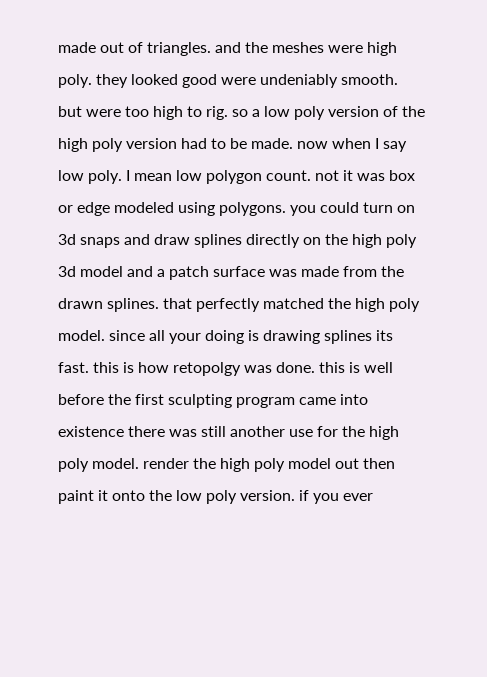made out of triangles. and the meshes were high poly. they looked good were undeniably smooth. but were too high to rig. so a low poly version of the high poly version had to be made. now when I say low poly. I mean low polygon count. not it was box or edge modeled using polygons. you could turn on 3d snaps and draw splines directly on the high poly 3d model and a patch surface was made from the drawn splines. that perfectly matched the high poly model. since all your doing is drawing splines its fast. this is how retopolgy was done. this is well before the first sculpting program came into existence there was still another use for the high poly model. render the high poly model out then paint it onto the low poly version. if you ever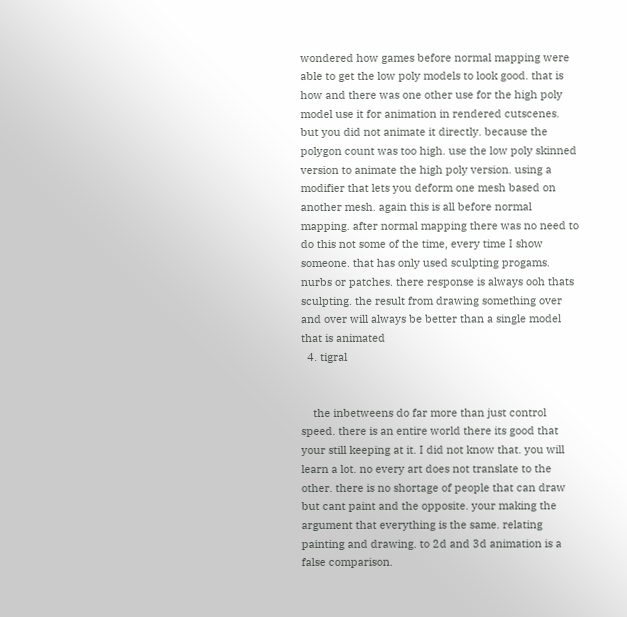wondered how games before normal mapping were able to get the low poly models to look good. that is how and there was one other use for the high poly model use it for animation in rendered cutscenes. but you did not animate it directly. because the polygon count was too high. use the low poly skinned version to animate the high poly version. using a modifier that lets you deform one mesh based on another mesh. again this is all before normal mapping. after normal mapping there was no need to do this not some of the time, every time I show someone. that has only used sculpting progams. nurbs or patches. there response is always ooh thats sculpting. the result from drawing something over and over will always be better than a single model that is animated
  4. tigral


    the inbetweens do far more than just control speed. there is an entire world there its good that your still keeping at it. I did not know that. you will learn a lot. no every art does not translate to the other. there is no shortage of people that can draw but cant paint and the opposite. your making the argument that everything is the same. relating painting and drawing. to 2d and 3d animation is a false comparison.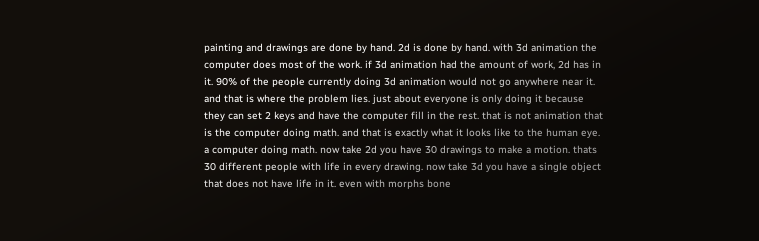painting and drawings are done by hand. 2d is done by hand. with 3d animation the computer does most of the work. if 3d animation had the amount of work, 2d has in it. 90% of the people currently doing 3d animation would not go anywhere near it. and that is where the problem lies. just about everyone is only doing it because they can set 2 keys and have the computer fill in the rest. that is not animation that is the computer doing math. and that is exactly what it looks like to the human eye. a computer doing math. now take 2d you have 30 drawings to make a motion. thats 30 different people with life in every drawing. now take 3d you have a single object that does not have life in it. even with morphs bone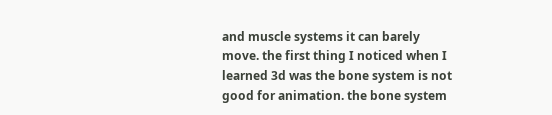and muscle systems it can barely move. the first thing I noticed when I learned 3d was the bone system is not good for animation. the bone system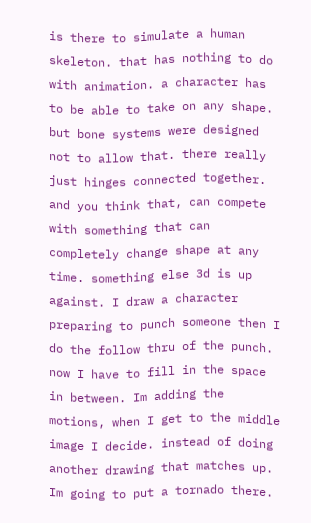is there to simulate a human skeleton. that has nothing to do with animation. a character has to be able to take on any shape. but bone systems were designed not to allow that. there really just hinges connected together. and you think that, can compete with something that can completely change shape at any time. something else 3d is up against. I draw a character preparing to punch someone then I do the follow thru of the punch. now I have to fill in the space in between. Im adding the motions, when I get to the middle image I decide. instead of doing another drawing that matches up. Im going to put a tornado there.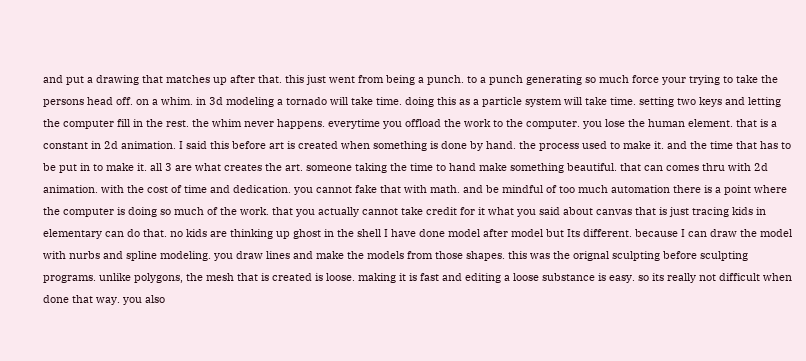and put a drawing that matches up after that. this just went from being a punch. to a punch generating so much force your trying to take the persons head off. on a whim. in 3d modeling a tornado will take time. doing this as a particle system will take time. setting two keys and letting the computer fill in the rest. the whim never happens. everytime you offload the work to the computer. you lose the human element. that is a constant in 2d animation. I said this before art is created when something is done by hand. the process used to make it. and the time that has to be put in to make it. all 3 are what creates the art. someone taking the time to hand make something beautiful. that can comes thru with 2d animation. with the cost of time and dedication. you cannot fake that with math. and be mindful of too much automation there is a point where the computer is doing so much of the work. that you actually cannot take credit for it what you said about canvas that is just tracing kids in elementary can do that. no kids are thinking up ghost in the shell I have done model after model but Its different. because I can draw the model with nurbs and spline modeling. you draw lines and make the models from those shapes. this was the orignal sculpting before sculpting programs. unlike polygons, the mesh that is created is loose. making it is fast and editing a loose substance is easy. so its really not difficult when done that way. you also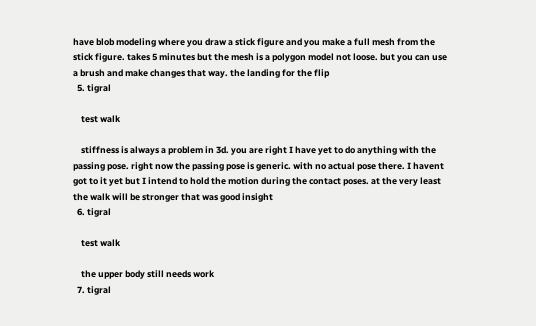have blob modeling where you draw a stick figure and you make a full mesh from the stick figure. takes 5 minutes but the mesh is a polygon model not loose. but you can use a brush and make changes that way. the landing for the flip
  5. tigral

    test walk

    stiffness is always a problem in 3d. you are right I have yet to do anything with the passing pose. right now the passing pose is generic. with no actual pose there. I havent got to it yet but I intend to hold the motion during the contact poses. at the very least the walk will be stronger that was good insight
  6. tigral

    test walk

    the upper body still needs work
  7. tigral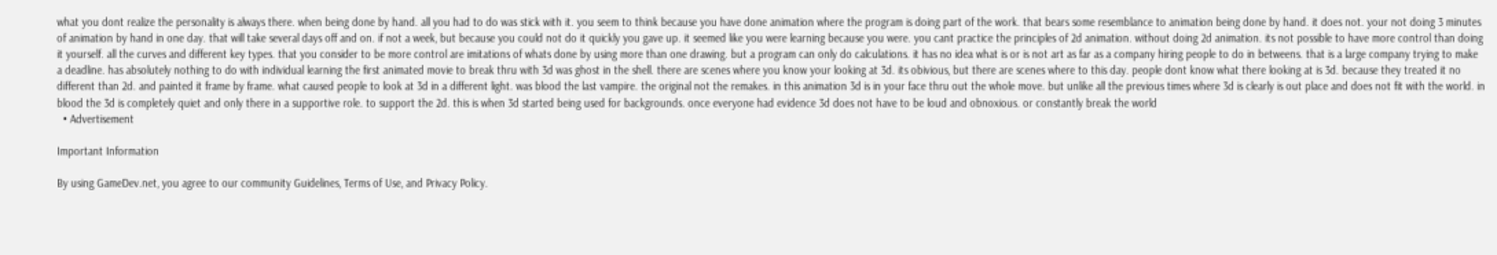what you dont realize the personality is always there. when being done by hand. all you had to do was stick with it. you seem to think because you have done animation where the program is doing part of the work. that bears some resemblance to animation being done by hand. it does not. your not doing 3 minutes of animation by hand in one day. that will take several days off and on. if not a week, but because you could not do it quickly you gave up. it seemed like you were learning because you were. you cant practice the principles of 2d animation. without doing 2d animation. its not possible to have more control than doing it yourself. all the curves and different key types. that you consider to be more control are imitations of whats done by using more than one drawing. but a program can only do calculations. it has no idea what is or is not art as far as a company hiring people to do in betweens. that is a large company trying to make a deadline. has absolutely nothing to do with individual learning the first animated movie to break thru with 3d was ghost in the shell. there are scenes where you know your looking at 3d. its obivious, but there are scenes where to this day. people dont know what there looking at is 3d. because they treated it no different than 2d. and painted it frame by frame. what caused people to look at 3d in a different light. was blood the last vampire. the original not the remakes. in this animation 3d is in your face thru out the whole move. but unlike all the previous times where 3d is clearly is out place and does not fit with the world. in blood the 3d is completely quiet and only there in a supportive role. to support the 2d. this is when 3d started being used for backgrounds. once everyone had evidence 3d does not have to be loud and obnoxious. or constantly break the world
  • Advertisement

Important Information

By using GameDev.net, you agree to our community Guidelines, Terms of Use, and Privacy Policy.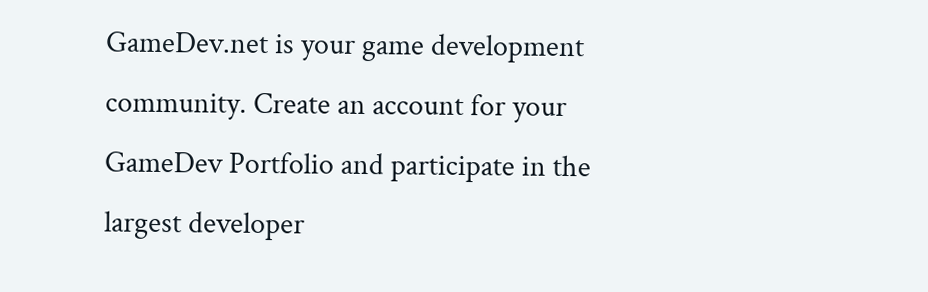GameDev.net is your game development community. Create an account for your GameDev Portfolio and participate in the largest developer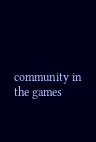community in the games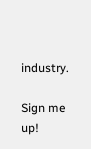industry.

Sign me up!